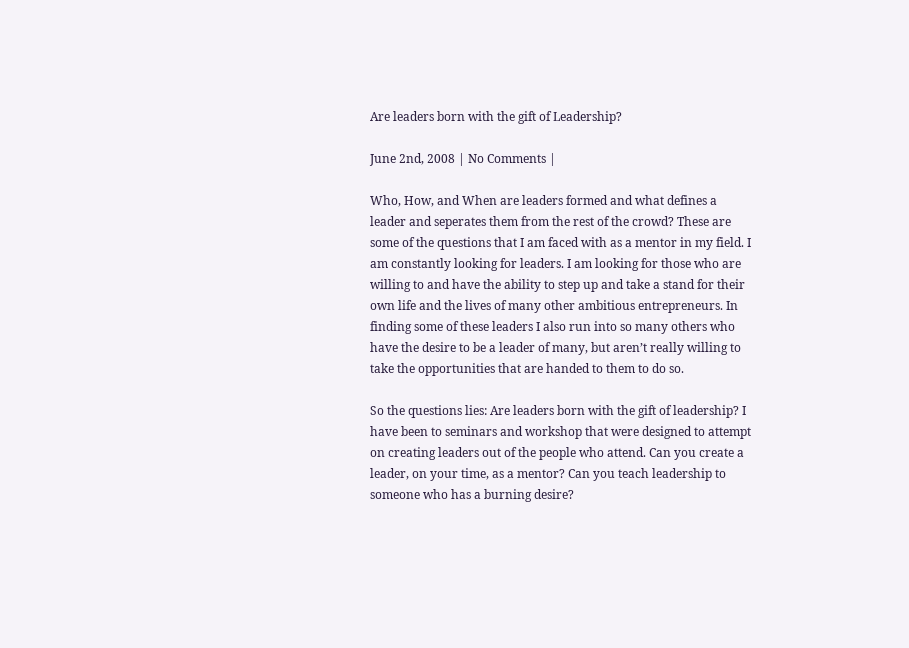Are leaders born with the gift of Leadership?

June 2nd, 2008 | No Comments |

Who, How, and When are leaders formed and what defines a leader and seperates them from the rest of the crowd? These are some of the questions that I am faced with as a mentor in my field. I am constantly looking for leaders. I am looking for those who are willing to and have the ability to step up and take a stand for their own life and the lives of many other ambitious entrepreneurs. In finding some of these leaders I also run into so many others who have the desire to be a leader of many, but aren’t really willing to take the opportunities that are handed to them to do so.

So the questions lies: Are leaders born with the gift of leadership? I have been to seminars and workshop that were designed to attempt on creating leaders out of the people who attend. Can you create a leader, on your time, as a mentor? Can you teach leadership to someone who has a burning desire?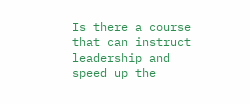Is there a course that can instruct leadership and speed up the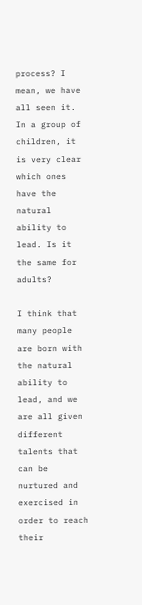process? I mean, we have all seen it. In a group of children, it is very clear which ones have the natural ability to lead. Is it the same for adults?

I think that many people are born with the natural ability to lead, and we are all given different talents that can be nurtured and exercised in order to reach their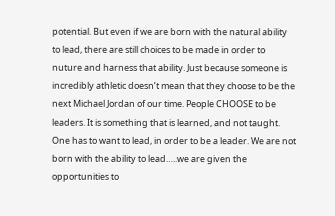potential. But even if we are born with the natural ability to lead, there are still choices to be made in order to nuture and harness that ability. Just because someone is incredibly athletic doesn’t mean that they choose to be the next Michael Jordan of our time. People CHOOSE to be leaders. It is something that is learned, and not taught. One has to want to lead, in order to be a leader. We are not born with the ability to lead…..we are given the opportunities to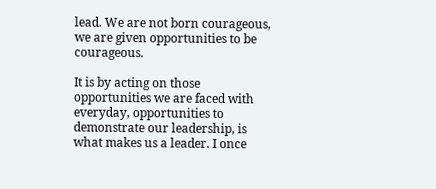lead. We are not born courageous, we are given opportunities to be courageous.

It is by acting on those opportunities we are faced with everyday, opportunities to demonstrate our leadership, is what makes us a leader. I once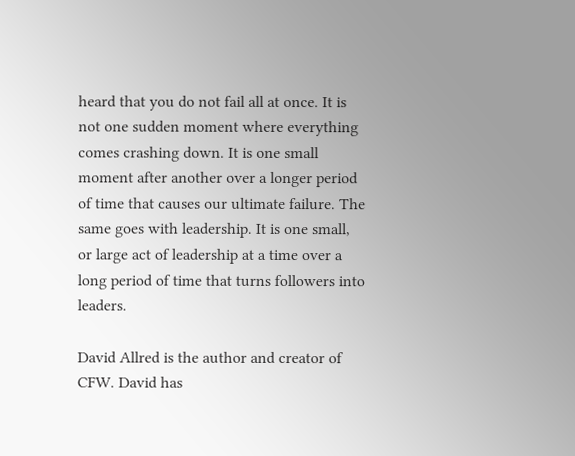heard that you do not fail all at once. It is not one sudden moment where everything comes crashing down. It is one small moment after another over a longer period of time that causes our ultimate failure. The same goes with leadership. It is one small, or large act of leadership at a time over a long period of time that turns followers into leaders.

David Allred is the author and creator of CFW. David has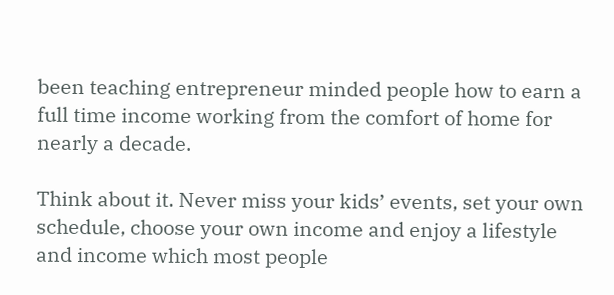been teaching entrepreneur minded people how to earn a full time income working from the comfort of home for nearly a decade.

Think about it. Never miss your kids’ events, set your own schedule, choose your own income and enjoy a lifestyle and income which most people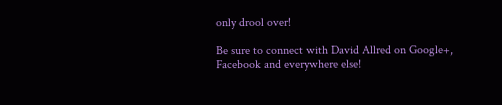only drool over!

Be sure to connect with David Allred on Google+, Facebook and everywhere else!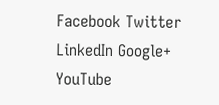Facebook Twitter LinkedIn Google+ YouTube